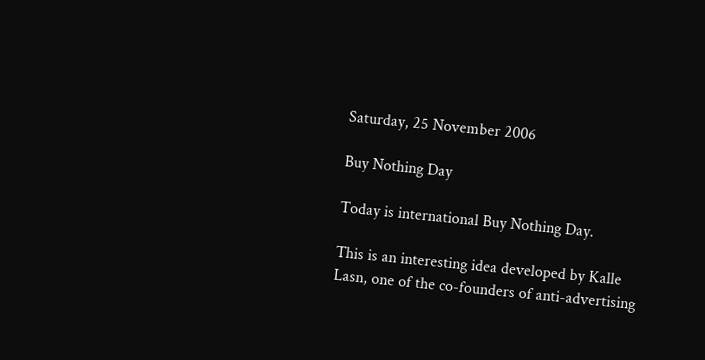Saturday, 25 November 2006

Buy Nothing Day

Today is international Buy Nothing Day.

This is an interesting idea developed by Kalle Lasn, one of the co-founders of anti-advertising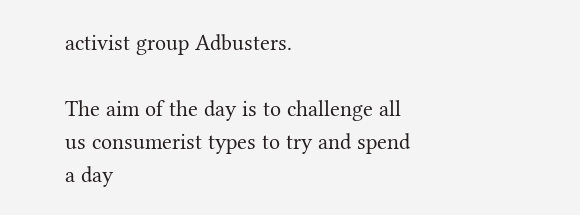activist group Adbusters.

The aim of the day is to challenge all us consumerist types to try and spend a day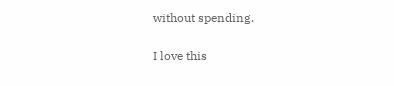without spending.

I love this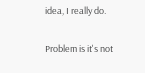idea, I really do.

Problem is it's not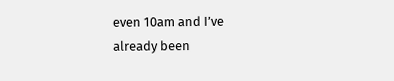even 10am and I’ve already been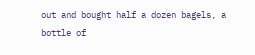out and bought half a dozen bagels, a bottle of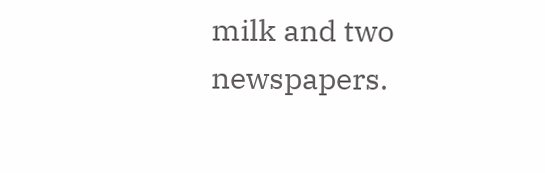milk and two newspapers.